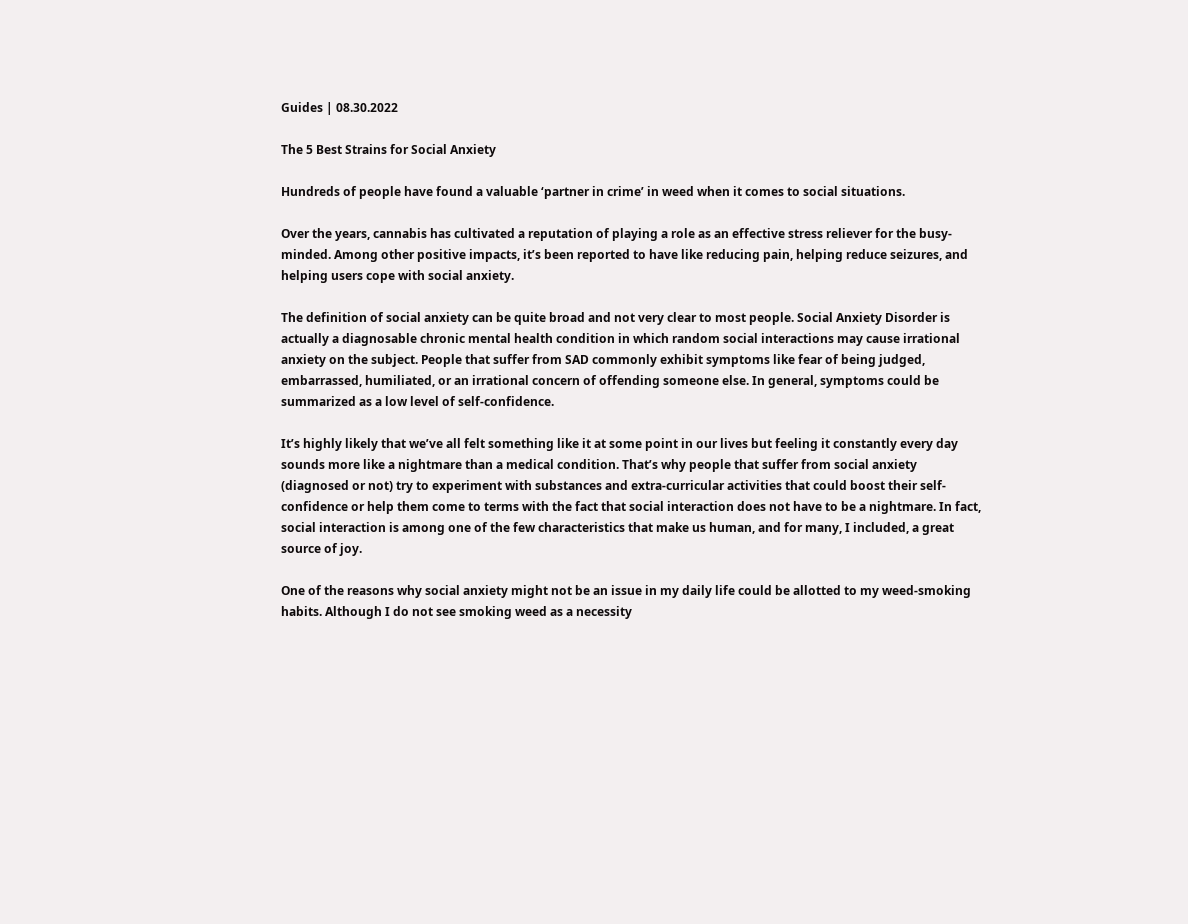Guides | 08.30.2022

The 5 Best Strains for Social Anxiety

Hundreds of people have found a valuable ‘partner in crime’ in weed when it comes to social situations.

Over the years, cannabis has cultivated a reputation of playing a role as an effective stress reliever for the busy-minded. Among other positive impacts, it’s been reported to have like reducing pain, helping reduce seizures, and helping users cope with social anxiety.

The definition of social anxiety can be quite broad and not very clear to most people. Social Anxiety Disorder is actually a diagnosable chronic mental health condition in which random social interactions may cause irrational anxiety on the subject. People that suffer from SAD commonly exhibit symptoms like fear of being judged, embarrassed, humiliated, or an irrational concern of offending someone else. In general, symptoms could be summarized as a low level of self-confidence.

It’s highly likely that we’ve all felt something like it at some point in our lives but feeling it constantly every day sounds more like a nightmare than a medical condition. That’s why people that suffer from social anxiety (diagnosed or not) try to experiment with substances and extra-curricular activities that could boost their self-confidence or help them come to terms with the fact that social interaction does not have to be a nightmare. In fact, social interaction is among one of the few characteristics that make us human, and for many, I included, a great source of joy.

One of the reasons why social anxiety might not be an issue in my daily life could be allotted to my weed-smoking habits. Although I do not see smoking weed as a necessity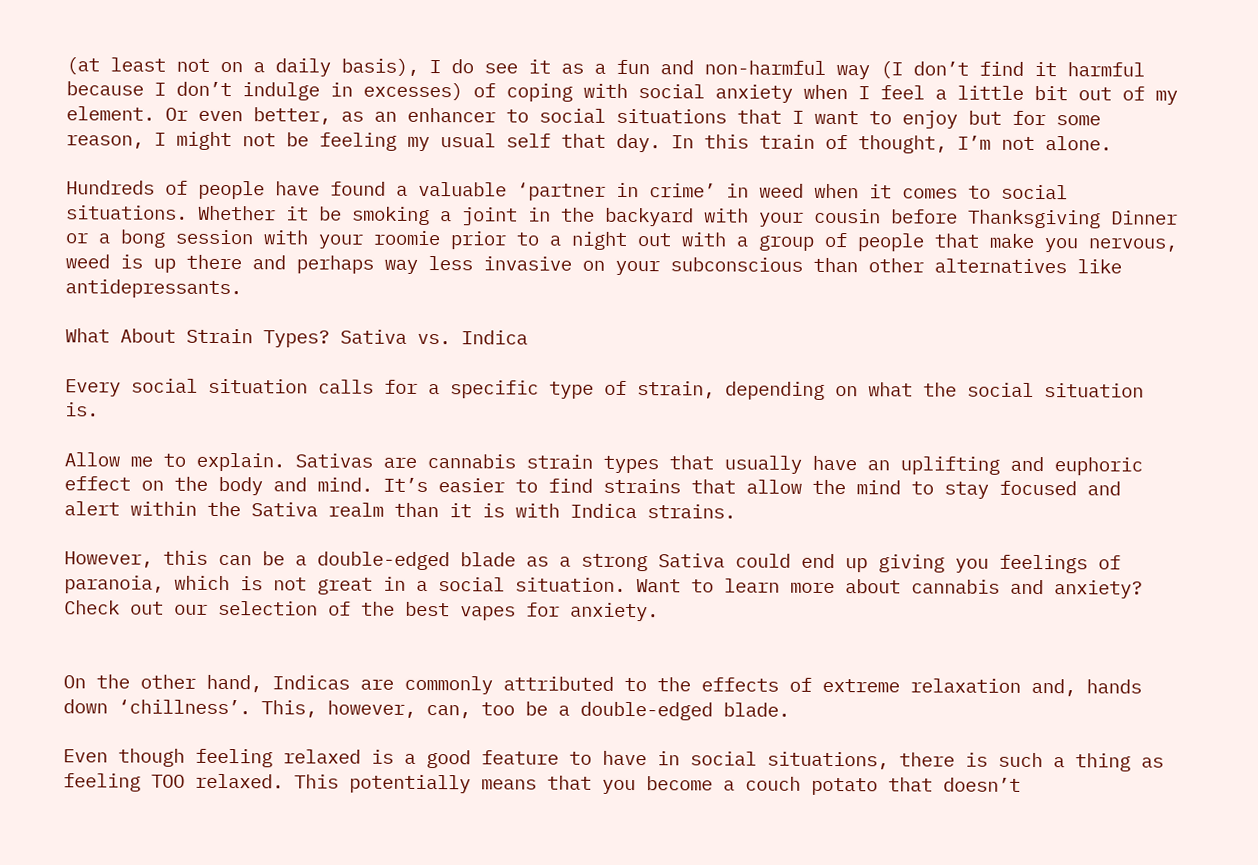(at least not on a daily basis), I do see it as a fun and non-harmful way (I don’t find it harmful because I don’t indulge in excesses) of coping with social anxiety when I feel a little bit out of my element. Or even better, as an enhancer to social situations that I want to enjoy but for some reason, I might not be feeling my usual self that day. In this train of thought, I’m not alone.

Hundreds of people have found a valuable ‘partner in crime’ in weed when it comes to social situations. Whether it be smoking a joint in the backyard with your cousin before Thanksgiving Dinner or a bong session with your roomie prior to a night out with a group of people that make you nervous, weed is up there and perhaps way less invasive on your subconscious than other alternatives like antidepressants.

What About Strain Types? Sativa vs. Indica

Every social situation calls for a specific type of strain, depending on what the social situation is.

Allow me to explain. Sativas are cannabis strain types that usually have an uplifting and euphoric effect on the body and mind. It’s easier to find strains that allow the mind to stay focused and alert within the Sativa realm than it is with Indica strains.

However, this can be a double-edged blade as a strong Sativa could end up giving you feelings of paranoia, which is not great in a social situation. Want to learn more about cannabis and anxiety? Check out our selection of the best vapes for anxiety.


On the other hand, Indicas are commonly attributed to the effects of extreme relaxation and, hands down ‘chillness’. This, however, can, too be a double-edged blade.

Even though feeling relaxed is a good feature to have in social situations, there is such a thing as feeling TOO relaxed. This potentially means that you become a couch potato that doesn’t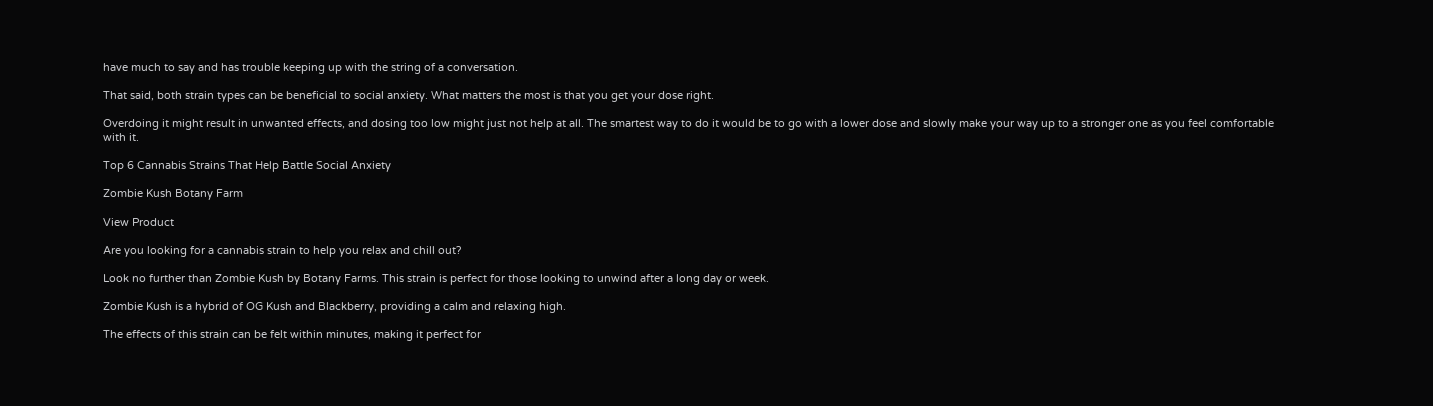have much to say and has trouble keeping up with the string of a conversation.

That said, both strain types can be beneficial to social anxiety. What matters the most is that you get your dose right.

Overdoing it might result in unwanted effects, and dosing too low might just not help at all. The smartest way to do it would be to go with a lower dose and slowly make your way up to a stronger one as you feel comfortable with it.

Top 6 Cannabis Strains That Help Battle Social Anxiety

Zombie Kush Botany Farm

View Product

Are you looking for a cannabis strain to help you relax and chill out?

Look no further than Zombie Kush by Botany Farms. This strain is perfect for those looking to unwind after a long day or week.

Zombie Kush is a hybrid of OG Kush and Blackberry, providing a calm and relaxing high.

The effects of this strain can be felt within minutes, making it perfect for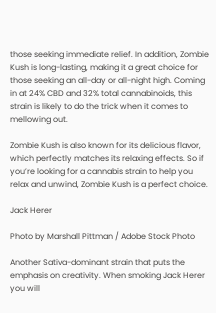those seeking immediate relief. In addition, Zombie Kush is long-lasting, making it a great choice for those seeking an all-day or all-night high. Coming in at 24% CBD and 32% total cannabinoids, this strain is likely to do the trick when it comes to mellowing out.

Zombie Kush is also known for its delicious flavor, which perfectly matches its relaxing effects. So if you’re looking for a cannabis strain to help you relax and unwind, Zombie Kush is a perfect choice.

Jack Herer

Photo by Marshall Pittman / Adobe Stock Photo

Another Sativa-dominant strain that puts the emphasis on creativity. When smoking Jack Herer you will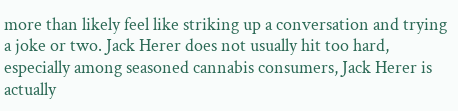more than likely feel like striking up a conversation and trying a joke or two. Jack Herer does not usually hit too hard, especially among seasoned cannabis consumers, Jack Herer is actually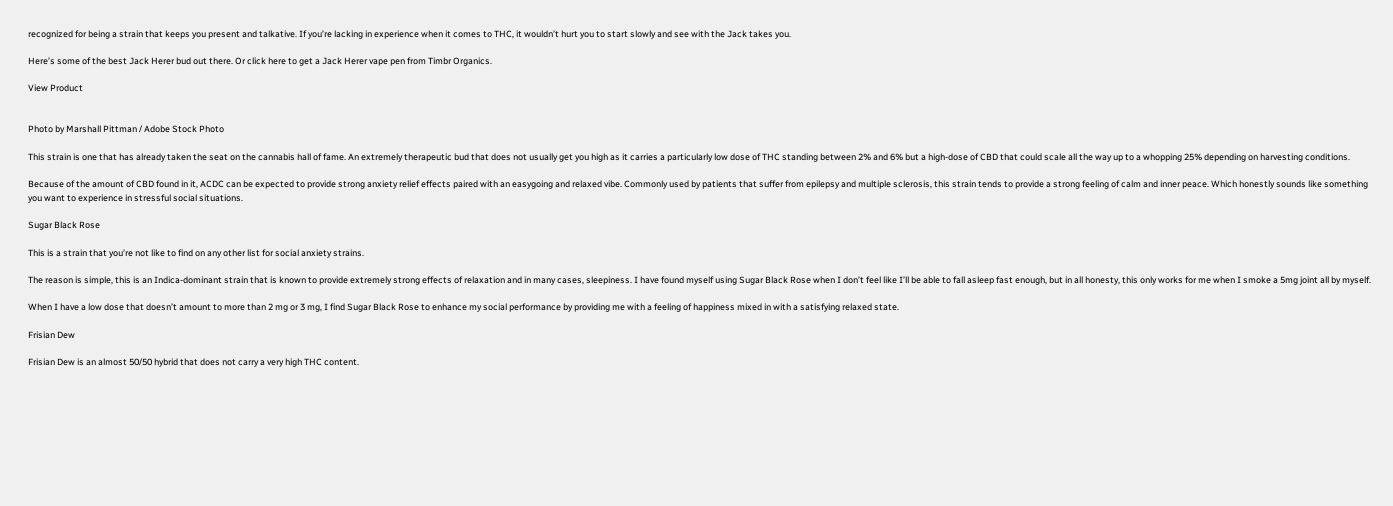recognized for being a strain that keeps you present and talkative. If you’re lacking in experience when it comes to THC, it wouldn’t hurt you to start slowly and see with the Jack takes you.

Here’s some of the best Jack Herer bud out there. Or click here to get a Jack Herer vape pen from Timbr Organics.

View Product


Photo by Marshall Pittman / Adobe Stock Photo

This strain is one that has already taken the seat on the cannabis hall of fame. An extremely therapeutic bud that does not usually get you high as it carries a particularly low dose of THC standing between 2% and 6% but a high-dose of CBD that could scale all the way up to a whopping 25% depending on harvesting conditions.

Because of the amount of CBD found in it, ACDC can be expected to provide strong anxiety relief effects paired with an easygoing and relaxed vibe. Commonly used by patients that suffer from epilepsy and multiple sclerosis, this strain tends to provide a strong feeling of calm and inner peace. Which honestly sounds like something you want to experience in stressful social situations.

Sugar Black Rose

This is a strain that you’re not like to find on any other list for social anxiety strains.

The reason is simple, this is an Indica-dominant strain that is known to provide extremely strong effects of relaxation and in many cases, sleepiness. I have found myself using Sugar Black Rose when I don’t feel like I’ll be able to fall asleep fast enough, but in all honesty, this only works for me when I smoke a 5mg joint all by myself.

When I have a low dose that doesn’t amount to more than 2 mg or 3 mg, I find Sugar Black Rose to enhance my social performance by providing me with a feeling of happiness mixed in with a satisfying relaxed state.

Frisian Dew

Frisian Dew is an almost 50/50 hybrid that does not carry a very high THC content.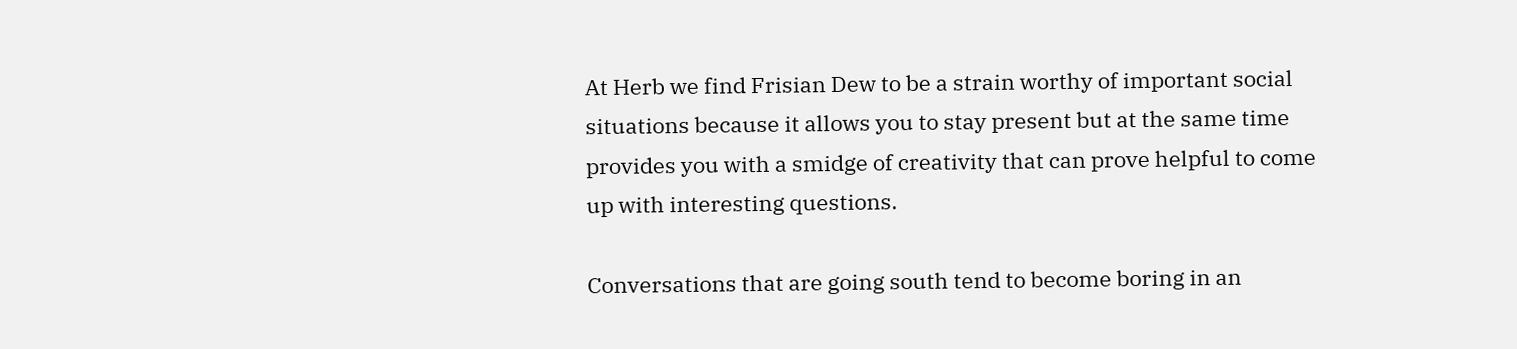At Herb we find Frisian Dew to be a strain worthy of important social situations because it allows you to stay present but at the same time provides you with a smidge of creativity that can prove helpful to come up with interesting questions.

Conversations that are going south tend to become boring in an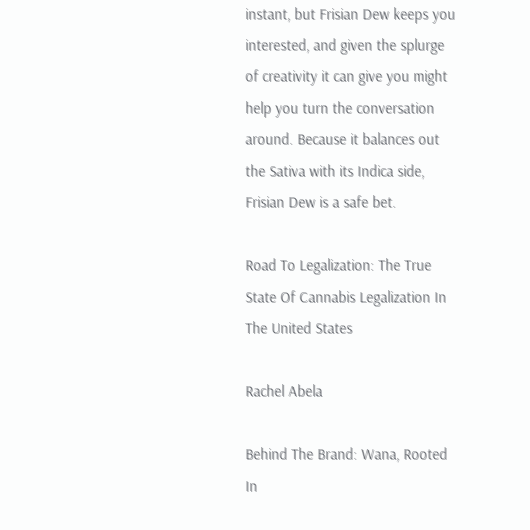instant, but Frisian Dew keeps you interested, and given the splurge of creativity it can give you might help you turn the conversation around. Because it balances out the Sativa with its Indica side, Frisian Dew is a safe bet.

Road To Legalization: The True State Of Cannabis Legalization In The United States

Rachel Abela

Behind The Brand: Wana, Rooted In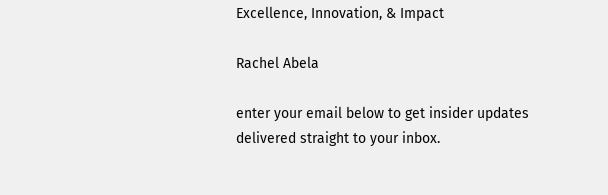Excellence, Innovation, & Impact

Rachel Abela

enter your email below to get insider updates delivered straight to your inbox.